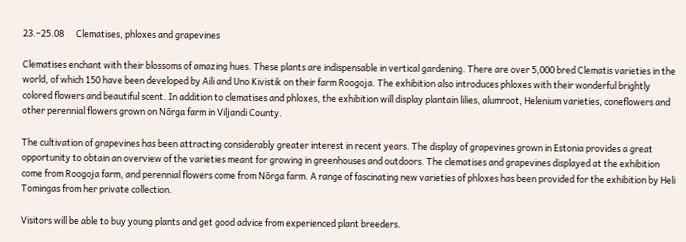23.–25.08      Clematises, phloxes and grapevines

Clematises enchant with their blossoms of amazing hues. These plants are indispensable in vertical gardening. There are over 5,000 bred Clematis varieties in the world, of which 150 have been developed by Aili and Uno Kivistik on their farm Roogoja. The exhibition also introduces phloxes with their wonderful brightly colored flowers and beautiful scent. In addition to clematises and phloxes, the exhibition will display plantain lilies, alumroot, Helenium varieties, coneflowers and other perennial flowers grown on Nõrga farm in Viljandi County.

The cultivation of grapevines has been attracting considerably greater interest in recent years. The display of grapevines grown in Estonia provides a great opportunity to obtain an overview of the varieties meant for growing in greenhouses and outdoors. The clematises and grapevines displayed at the exhibition come from Roogoja farm, and perennial flowers come from Nõrga farm. A range of fascinating new varieties of phloxes has been provided for the exhibition by Heli Tomingas from her private collection.

Visitors will be able to buy young plants and get good advice from experienced plant breeders.